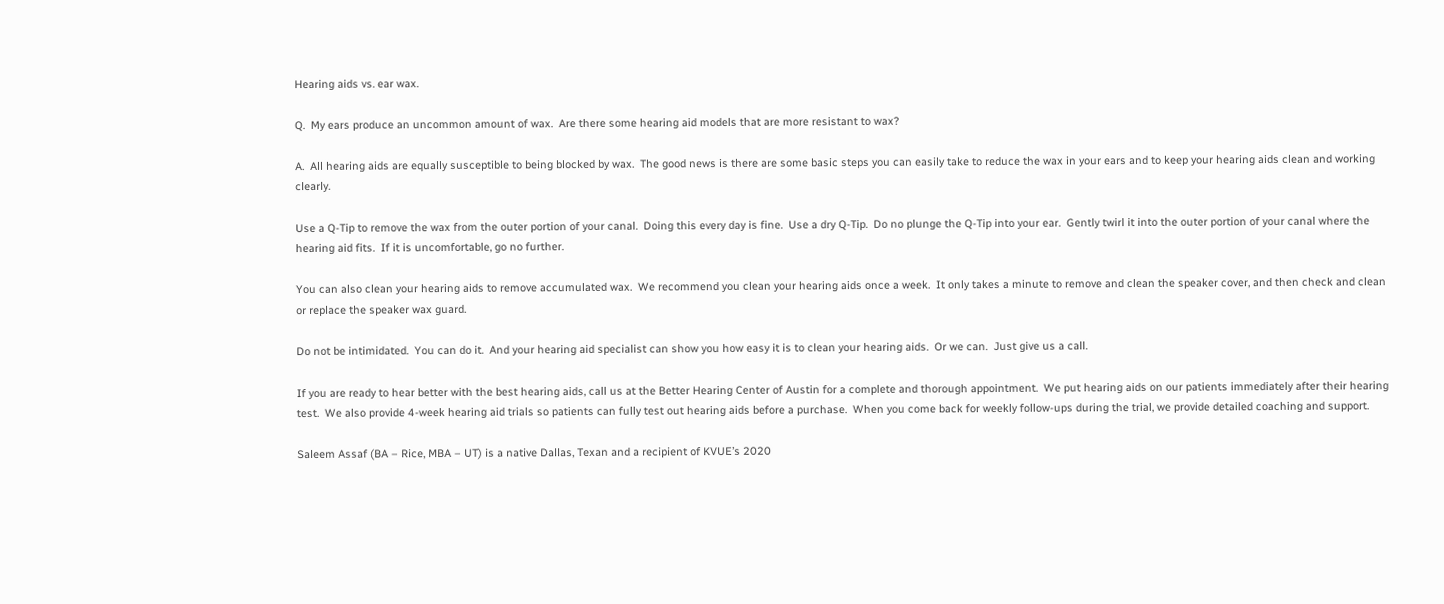Hearing aids vs. ear wax.

Q.  My ears produce an uncommon amount of wax.  Are there some hearing aid models that are more resistant to wax?

A.  All hearing aids are equally susceptible to being blocked by wax.  The good news is there are some basic steps you can easily take to reduce the wax in your ears and to keep your hearing aids clean and working clearly.

Use a Q-Tip to remove the wax from the outer portion of your canal.  Doing this every day is fine.  Use a dry Q-Tip.  Do no plunge the Q-Tip into your ear.  Gently twirl it into the outer portion of your canal where the hearing aid fits.  If it is uncomfortable, go no further.

You can also clean your hearing aids to remove accumulated wax.  We recommend you clean your hearing aids once a week.  It only takes a minute to remove and clean the speaker cover, and then check and clean or replace the speaker wax guard.

Do not be intimidated.  You can do it.  And your hearing aid specialist can show you how easy it is to clean your hearing aids.  Or we can.  Just give us a call.

If you are ready to hear better with the best hearing aids, call us at the Better Hearing Center of Austin for a complete and thorough appointment.  We put hearing aids on our patients immediately after their hearing test.  We also provide 4-week hearing aid trials so patients can fully test out hearing aids before a purchase.  When you come back for weekly follow-ups during the trial, we provide detailed coaching and support.

Saleem Assaf (BA – Rice, MBA – UT) is a native Dallas, Texan and a recipient of KVUE’s 2020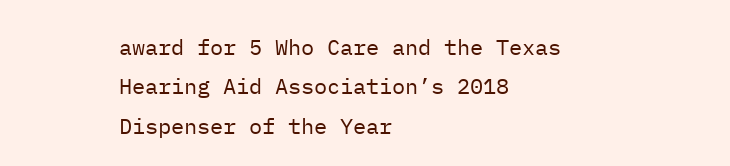award for 5 Who Care and the Texas Hearing Aid Association’s 2018 Dispenser of the Year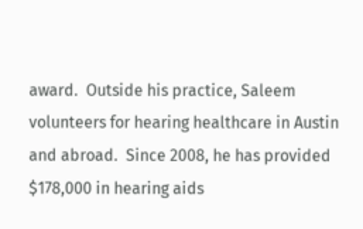award.  Outside his practice, Saleem volunteers for hearing healthcare in Austin and abroad.  Since 2008, he has provided $178,000 in hearing aids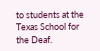to students at the Texas School for the Deaf.